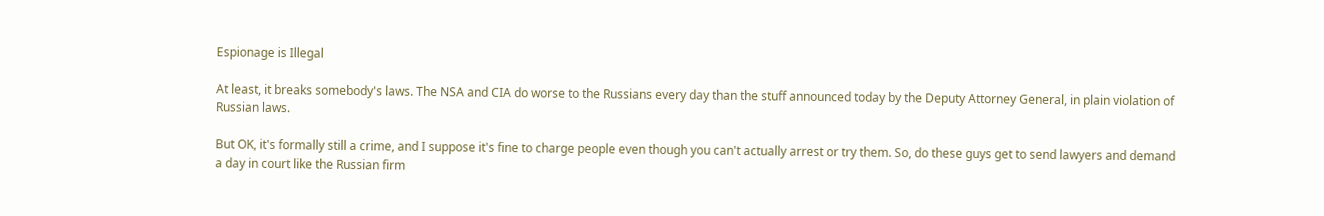Espionage is Illegal

At least, it breaks somebody's laws. The NSA and CIA do worse to the Russians every day than the stuff announced today by the Deputy Attorney General, in plain violation of Russian laws.

But OK, it's formally still a crime, and I suppose it's fine to charge people even though you can't actually arrest or try them. So, do these guys get to send lawyers and demand a day in court like the Russian firm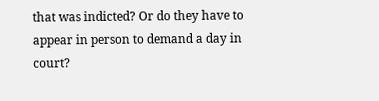that was indicted? Or do they have to appear in person to demand a day in court?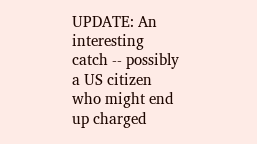UPDATE: An interesting catch -- possibly a US citizen who might end up charged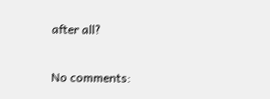after all?

No comments: